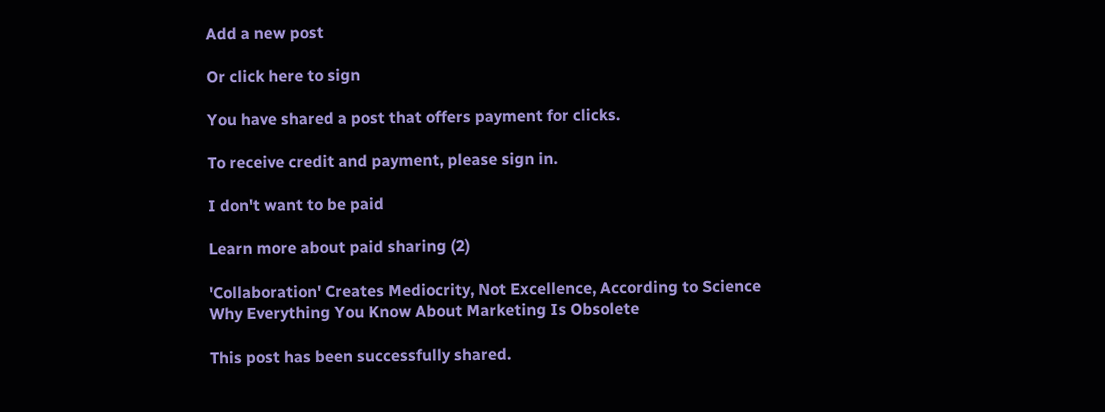Add a new post

Or click here to sign

You have shared a post that offers payment for clicks.

To receive credit and payment, please sign in.

I don't want to be paid

Learn more about paid sharing (2)

'Collaboration' Creates Mediocrity, Not Excellence, According to Science
Why Everything You Know About Marketing Is Obsolete

This post has been successfully shared.